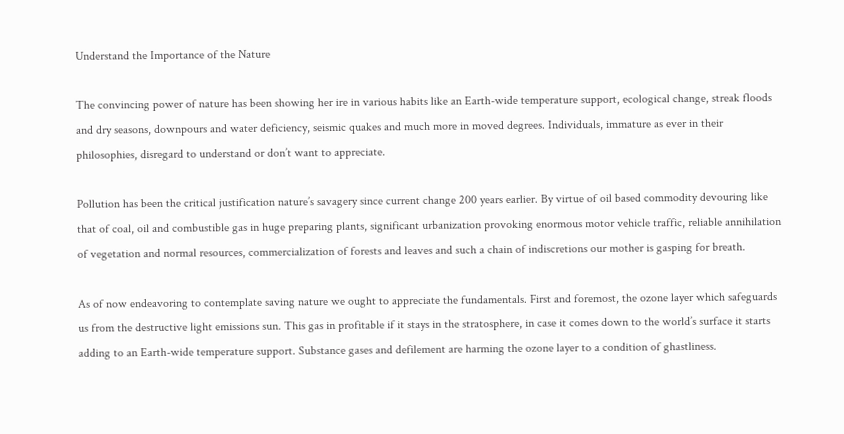Understand the Importance of the Nature

The convincing power of nature has been showing her ire in various habits like an Earth-wide temperature support, ecological change, streak floods and dry seasons, downpours and water deficiency, seismic quakes and much more in moved degrees. Individuals, immature as ever in their philosophies, disregard to understand or don’t want to appreciate.

Pollution has been the critical justification nature’s savagery since current change 200 years earlier. By virtue of oil based commodity devouring like that of coal, oil and combustible gas in huge preparing plants, significant urbanization provoking enormous motor vehicle traffic, reliable annihilation of vegetation and normal resources, commercialization of forests and leaves and such a chain of indiscretions our mother is gasping for breath.

As of now endeavoring to contemplate saving nature we ought to appreciate the fundamentals. First and foremost, the ozone layer which safeguards us from the destructive light emissions sun. This gas in profitable if it stays in the stratosphere, in case it comes down to the world’s surface it starts adding to an Earth-wide temperature support. Substance gases and defilement are harming the ozone layer to a condition of ghastliness.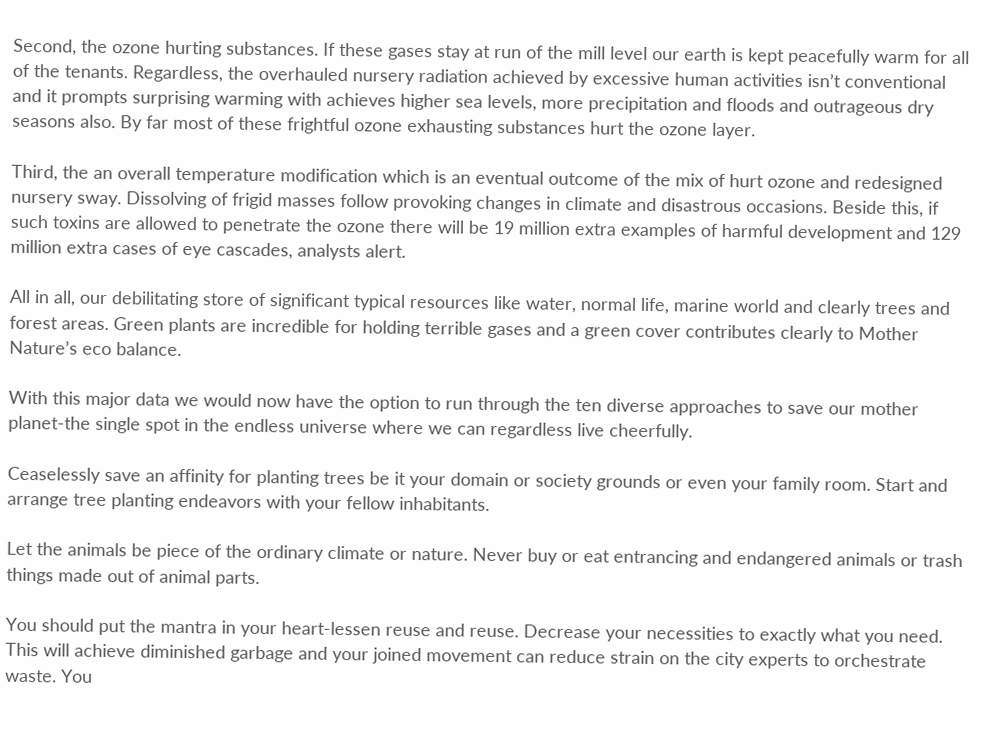Second, the ozone hurting substances. If these gases stay at run of the mill level our earth is kept peacefully warm for all of the tenants. Regardless, the overhauled nursery radiation achieved by excessive human activities isn’t conventional and it prompts surprising warming with achieves higher sea levels, more precipitation and floods and outrageous dry seasons also. By far most of these frightful ozone exhausting substances hurt the ozone layer.

Third, the an overall temperature modification which is an eventual outcome of the mix of hurt ozone and redesigned nursery sway. Dissolving of frigid masses follow provoking changes in climate and disastrous occasions. Beside this, if such toxins are allowed to penetrate the ozone there will be 19 million extra examples of harmful development and 129 million extra cases of eye cascades, analysts alert.

All in all, our debilitating store of significant typical resources like water, normal life, marine world and clearly trees and forest areas. Green plants are incredible for holding terrible gases and a green cover contributes clearly to Mother Nature’s eco balance.

With this major data we would now have the option to run through the ten diverse approaches to save our mother planet-the single spot in the endless universe where we can regardless live cheerfully.

Ceaselessly save an affinity for planting trees be it your domain or society grounds or even your family room. Start and arrange tree planting endeavors with your fellow inhabitants.

Let the animals be piece of the ordinary climate or nature. Never buy or eat entrancing and endangered animals or trash things made out of animal parts.

You should put the mantra in your heart-lessen reuse and reuse. Decrease your necessities to exactly what you need. This will achieve diminished garbage and your joined movement can reduce strain on the city experts to orchestrate waste. You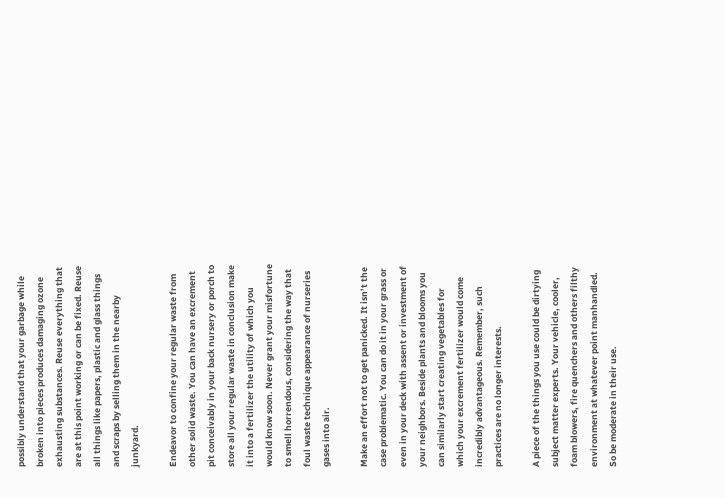possibly understand that your garbage while broken into pieces produces damaging ozone exhausting substances. Reuse everything that are at this point working or can be fixed. Reuse all things like papers, plastic and glass things and scraps by selling them in the nearby junkyard.

Endeavor to confine your regular waste from other solid waste. You can have an excrement pit conceivably in your back nursery or porch to store all your regular waste in conclusion make it into a fertilizer the utility of which you would know soon. Never grant your misfortune to smell horrendous, considering the way that foul waste technique appearance of nurseries gases into air.

Make an effort not to get panicked. It isn’t the case problematic. You can do it in your grass or even in your deck with assent or investment of your neighbors. Beside plants and blooms you can similarly start creating vegetables for which your excrement fertilizer would come incredibly advantageous. Remember, such practices are no longer interests.

A piece of the things you use could be dirtying subject matter experts. Your vehicle, cooler, foam blowers, fire quenchers and others filthy environment at whatever point manhandled. So be moderate in their use.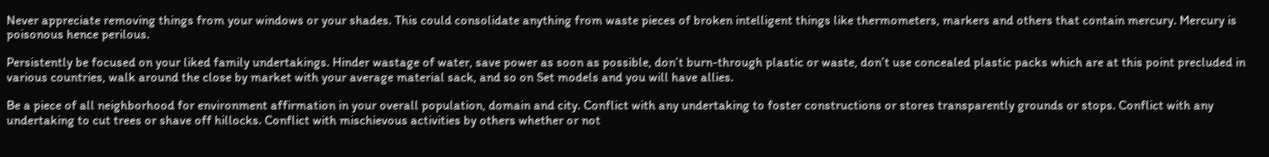Never appreciate removing things from your windows or your shades. This could consolidate anything from waste pieces of broken intelligent things like thermometers, markers and others that contain mercury. Mercury is poisonous hence perilous.

Persistently be focused on your liked family undertakings. Hinder wastage of water, save power as soon as possible, don’t burn-through plastic or waste, don’t use concealed plastic packs which are at this point precluded in various countries, walk around the close by market with your average material sack, and so on Set models and you will have allies.

Be a piece of all neighborhood for environment affirmation in your overall population, domain and city. Conflict with any undertaking to foster constructions or stores transparently grounds or stops. Conflict with any undertaking to cut trees or shave off hillocks. Conflict with mischievous activities by others whether or not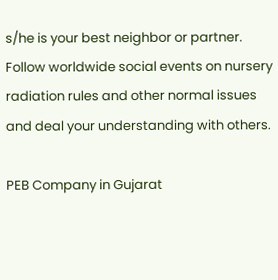s/he is your best neighbor or partner. Follow worldwide social events on nursery radiation rules and other normal issues and deal your understanding with others.

PEB Company in Gujarat